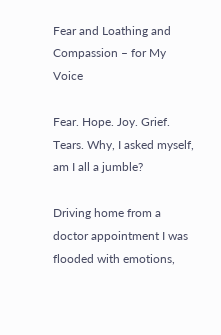Fear and Loathing and Compassion – for My Voice

Fear. Hope. Joy. Grief. Tears. Why, I asked myself, am I all a jumble?

Driving home from a doctor appointment I was flooded with emotions,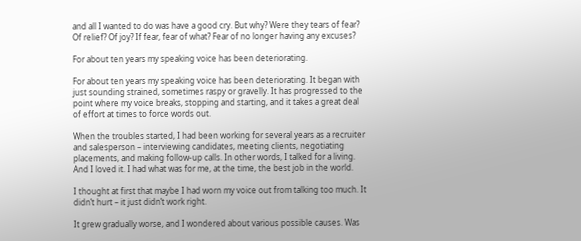and all I wanted to do was have a good cry. But why? Were they tears of fear? Of relief? Of joy? If fear, fear of what? Fear of no longer having any excuses?

For about ten years my speaking voice has been deteriorating.

For about ten years my speaking voice has been deteriorating. It began with just sounding strained, sometimes raspy or gravelly. It has progressed to the point where my voice breaks, stopping and starting, and it takes a great deal of effort at times to force words out.

When the troubles started, I had been working for several years as a recruiter and salesperson – interviewing candidates, meeting clients, negotiating placements, and making follow-up calls. In other words, I talked for a living. And I loved it. I had what was for me, at the time, the best job in the world.

I thought at first that maybe I had worn my voice out from talking too much. It didn’t hurt – it just didn’t work right.

It grew gradually worse, and I wondered about various possible causes. Was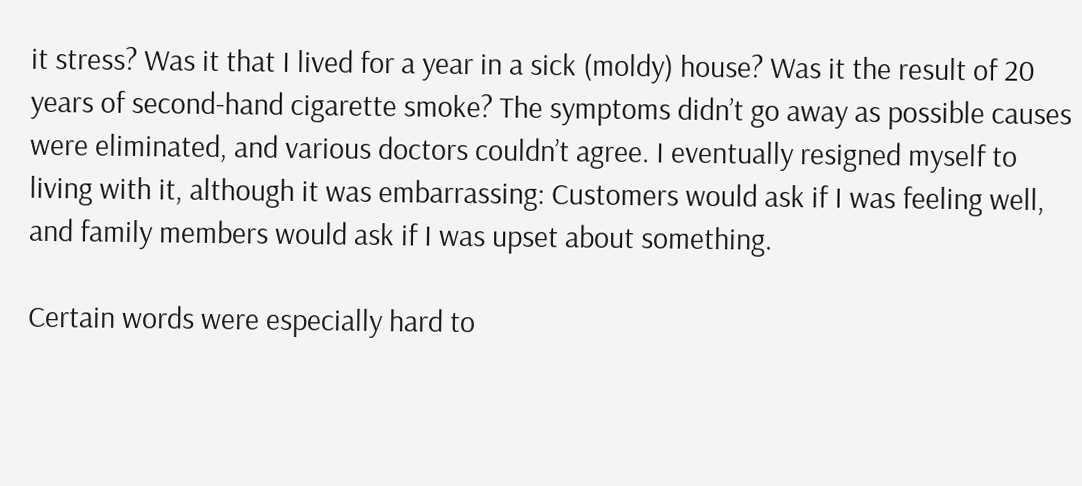it stress? Was it that I lived for a year in a sick (moldy) house? Was it the result of 20 years of second-hand cigarette smoke? The symptoms didn’t go away as possible causes were eliminated, and various doctors couldn’t agree. I eventually resigned myself to living with it, although it was embarrassing: Customers would ask if I was feeling well, and family members would ask if I was upset about something.

Certain words were especially hard to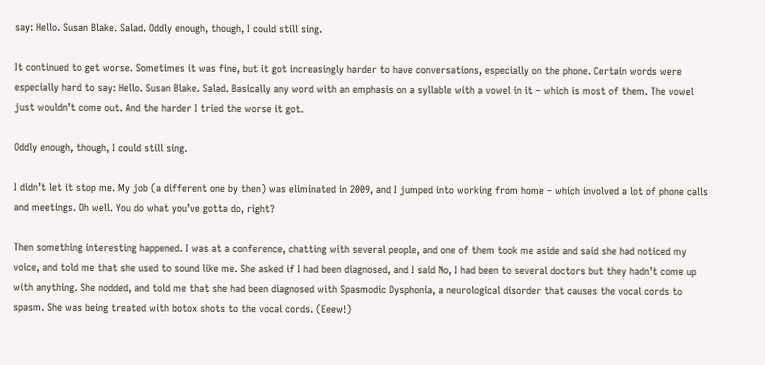say: Hello. Susan Blake. Salad. Oddly enough, though, I could still sing.

It continued to get worse. Sometimes it was fine, but it got increasingly harder to have conversations, especially on the phone. Certain words were especially hard to say: Hello. Susan Blake. Salad. Basically any word with an emphasis on a syllable with a vowel in it – which is most of them. The vowel just wouldn’t come out. And the harder I tried the worse it got.

Oddly enough, though, I could still sing.

I didn’t let it stop me. My job (a different one by then) was eliminated in 2009, and I jumped into working from home – which involved a lot of phone calls and meetings. Oh well. You do what you’ve gotta do, right?

Then something interesting happened. I was at a conference, chatting with several people, and one of them took me aside and said she had noticed my voice, and told me that she used to sound like me. She asked if I had been diagnosed, and I said No, I had been to several doctors but they hadn’t come up with anything. She nodded, and told me that she had been diagnosed with Spasmodic Dysphonia, a neurological disorder that causes the vocal cords to spasm. She was being treated with botox shots to the vocal cords. (Eeew!)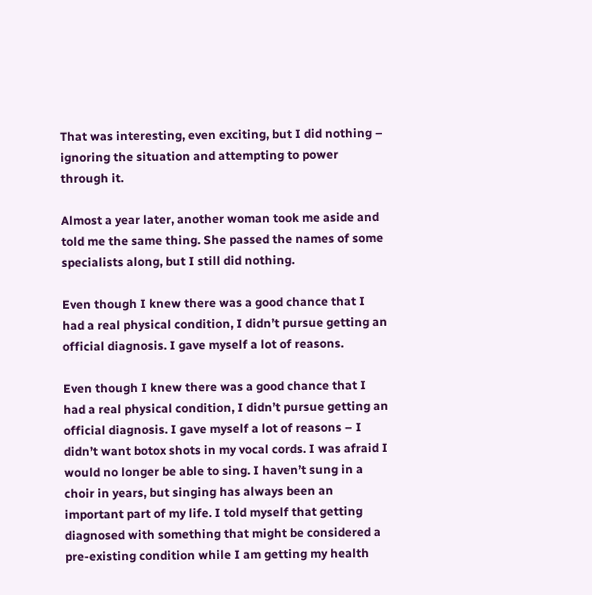That was interesting, even exciting, but I did nothing – ignoring the situation and attempting to power through it.

Almost a year later, another woman took me aside and told me the same thing. She passed the names of some specialists along, but I still did nothing.

Even though I knew there was a good chance that I had a real physical condition, I didn’t pursue getting an official diagnosis. I gave myself a lot of reasons.

Even though I knew there was a good chance that I had a real physical condition, I didn’t pursue getting an official diagnosis. I gave myself a lot of reasons – I didn’t want botox shots in my vocal cords. I was afraid I would no longer be able to sing. I haven’t sung in a choir in years, but singing has always been an important part of my life. I told myself that getting diagnosed with something that might be considered a pre-existing condition while I am getting my health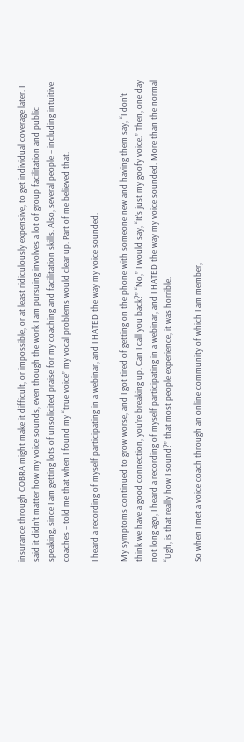insurance through COBRA might make it difficult, or impossible, or at least ridiculously expensive, to get individual coverage later. I said it didn’t matter how my voice sounds, even though the work I am pursuing involves a lot of group facilitation and public speaking, since I am getting lots of unsolicited praise for my coaching and facilitation skills. Also, several people – including intuitive coaches – told me that when I found my “true voice” my vocal problems would clear up. Part of me believed that.

I heard a recording of myself participating in a webinar, and I HATED the way my voice sounded.

My symptoms continued to grow worse, and I got tired of getting on the phone with someone new and having them say, “I don’t think we have a good connection, you’re breaking up. Can I call you back?” “No,” I would say, “It’s just my goofy voice.” Then, one day not long ago, I heard a recording of myself participating in a webinar, and I HATED the way my voice sounded. More than the normal “Ugh, is that really how I sound?” that most people experience, it was horrible.

So when I met a voice coach through an online community of which I am member,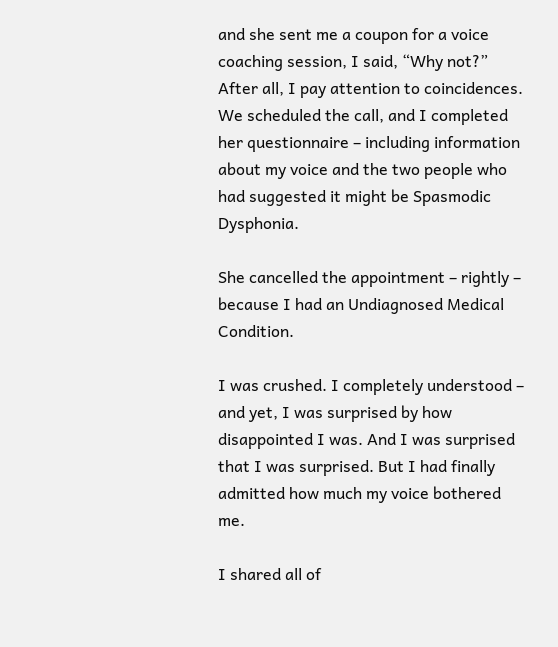and she sent me a coupon for a voice coaching session, I said, “Why not?” After all, I pay attention to coincidences. We scheduled the call, and I completed her questionnaire – including information about my voice and the two people who had suggested it might be Spasmodic Dysphonia.

She cancelled the appointment – rightly – because I had an Undiagnosed Medical Condition.

I was crushed. I completely understood – and yet, I was surprised by how disappointed I was. And I was surprised that I was surprised. But I had finally admitted how much my voice bothered me.

I shared all of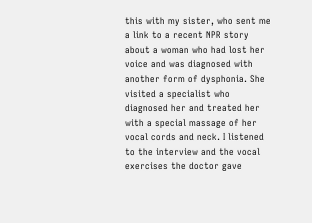this with my sister, who sent me a link to a recent NPR story about a woman who had lost her voice and was diagnosed with another form of dysphonia. She visited a specialist who diagnosed her and treated her with a special massage of her vocal cords and neck. I listened to the interview and the vocal exercises the doctor gave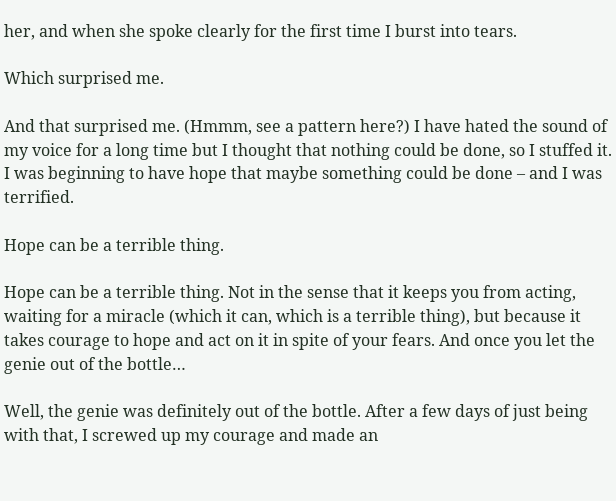her, and when she spoke clearly for the first time I burst into tears.

Which surprised me.

And that surprised me. (Hmmm, see a pattern here?) I have hated the sound of my voice for a long time but I thought that nothing could be done, so I stuffed it. I was beginning to have hope that maybe something could be done – and I was terrified.

Hope can be a terrible thing.

Hope can be a terrible thing. Not in the sense that it keeps you from acting, waiting for a miracle (which it can, which is a terrible thing), but because it takes courage to hope and act on it in spite of your fears. And once you let the genie out of the bottle…

Well, the genie was definitely out of the bottle. After a few days of just being with that, I screwed up my courage and made an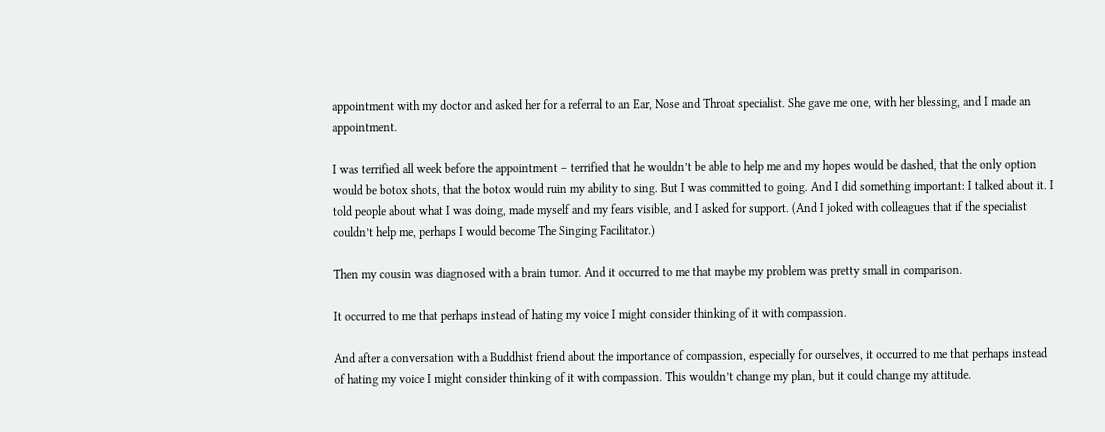appointment with my doctor and asked her for a referral to an Ear, Nose and Throat specialist. She gave me one, with her blessing, and I made an appointment.

I was terrified all week before the appointment – terrified that he wouldn’t be able to help me and my hopes would be dashed, that the only option would be botox shots, that the botox would ruin my ability to sing. But I was committed to going. And I did something important: I talked about it. I told people about what I was doing, made myself and my fears visible, and I asked for support. (And I joked with colleagues that if the specialist couldn’t help me, perhaps I would become The Singing Facilitator.)

Then my cousin was diagnosed with a brain tumor. And it occurred to me that maybe my problem was pretty small in comparison.

It occurred to me that perhaps instead of hating my voice I might consider thinking of it with compassion.

And after a conversation with a Buddhist friend about the importance of compassion, especially for ourselves, it occurred to me that perhaps instead of hating my voice I might consider thinking of it with compassion. This wouldn’t change my plan, but it could change my attitude.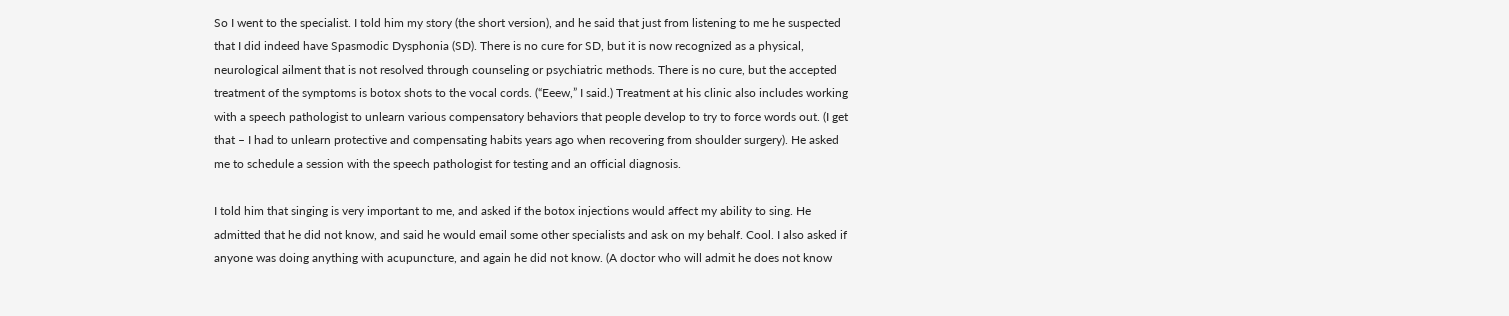So I went to the specialist. I told him my story (the short version), and he said that just from listening to me he suspected that I did indeed have Spasmodic Dysphonia (SD). There is no cure for SD, but it is now recognized as a physical, neurological ailment that is not resolved through counseling or psychiatric methods. There is no cure, but the accepted treatment of the symptoms is botox shots to the vocal cords. (“Eeew,” I said.) Treatment at his clinic also includes working with a speech pathologist to unlearn various compensatory behaviors that people develop to try to force words out. (I get that – I had to unlearn protective and compensating habits years ago when recovering from shoulder surgery). He asked me to schedule a session with the speech pathologist for testing and an official diagnosis.

I told him that singing is very important to me, and asked if the botox injections would affect my ability to sing. He admitted that he did not know, and said he would email some other specialists and ask on my behalf. Cool. I also asked if anyone was doing anything with acupuncture, and again he did not know. (A doctor who will admit he does not know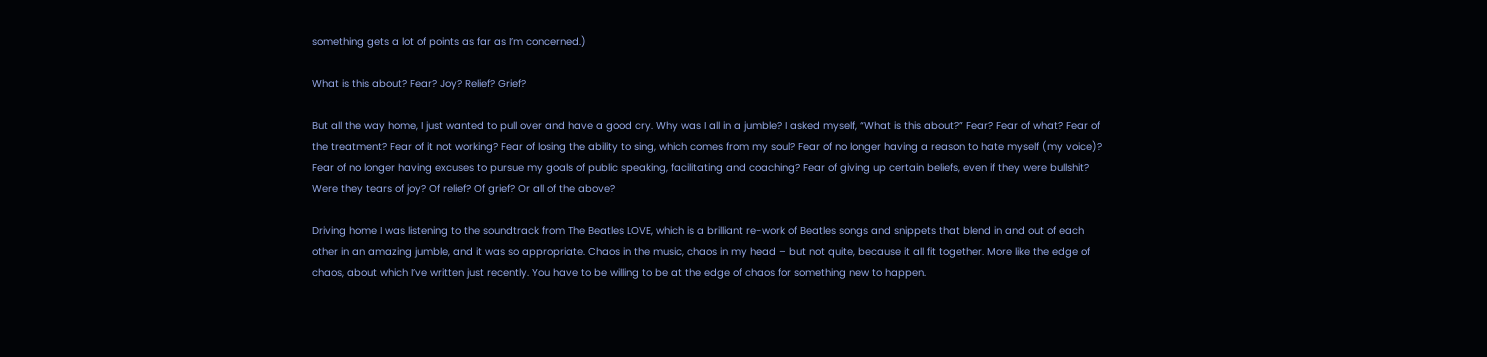something gets a lot of points as far as I’m concerned.)

What is this about? Fear? Joy? Relief? Grief?

But all the way home, I just wanted to pull over and have a good cry. Why was I all in a jumble? I asked myself, “What is this about?” Fear? Fear of what? Fear of the treatment? Fear of it not working? Fear of losing the ability to sing, which comes from my soul? Fear of no longer having a reason to hate myself (my voice)? Fear of no longer having excuses to pursue my goals of public speaking, facilitating and coaching? Fear of giving up certain beliefs, even if they were bullshit? Were they tears of joy? Of relief? Of grief? Or all of the above?

Driving home I was listening to the soundtrack from The Beatles LOVE, which is a brilliant re-work of Beatles songs and snippets that blend in and out of each other in an amazing jumble, and it was so appropriate. Chaos in the music, chaos in my head – but not quite, because it all fit together. More like the edge of chaos, about which I’ve written just recently. You have to be willing to be at the edge of chaos for something new to happen.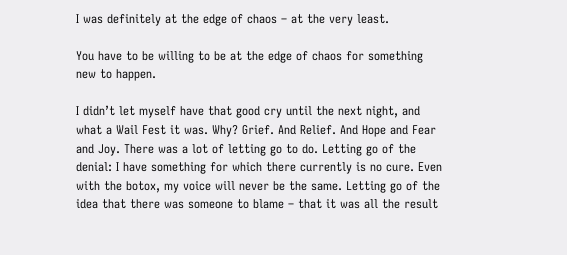I was definitely at the edge of chaos – at the very least.

You have to be willing to be at the edge of chaos for something new to happen.

I didn’t let myself have that good cry until the next night, and what a Wail Fest it was. Why? Grief. And Relief. And Hope and Fear and Joy. There was a lot of letting go to do. Letting go of the denial: I have something for which there currently is no cure. Even with the botox, my voice will never be the same. Letting go of the idea that there was someone to blame – that it was all the result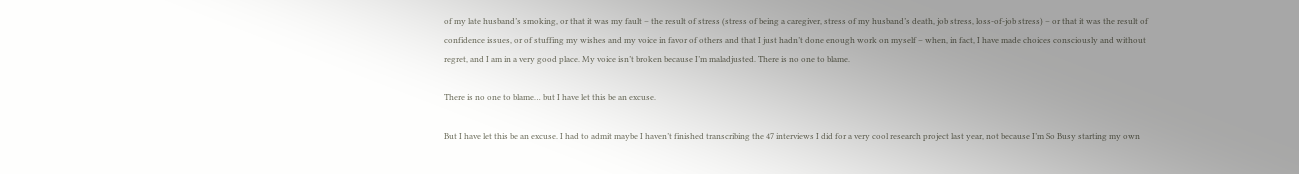of my late husband’s smoking, or that it was my fault – the result of stress (stress of being a caregiver, stress of my husband’s death, job stress, loss-of-job stress) – or that it was the result of confidence issues, or of stuffing my wishes and my voice in favor of others and that I just hadn’t done enough work on myself – when, in fact, I have made choices consciously and without regret, and I am in a very good place. My voice isn’t broken because I’m maladjusted. There is no one to blame.

There is no one to blame… but I have let this be an excuse.

But I have let this be an excuse. I had to admit maybe I haven’t finished transcribing the 47 interviews I did for a very cool research project last year, not because I’m So Busy starting my own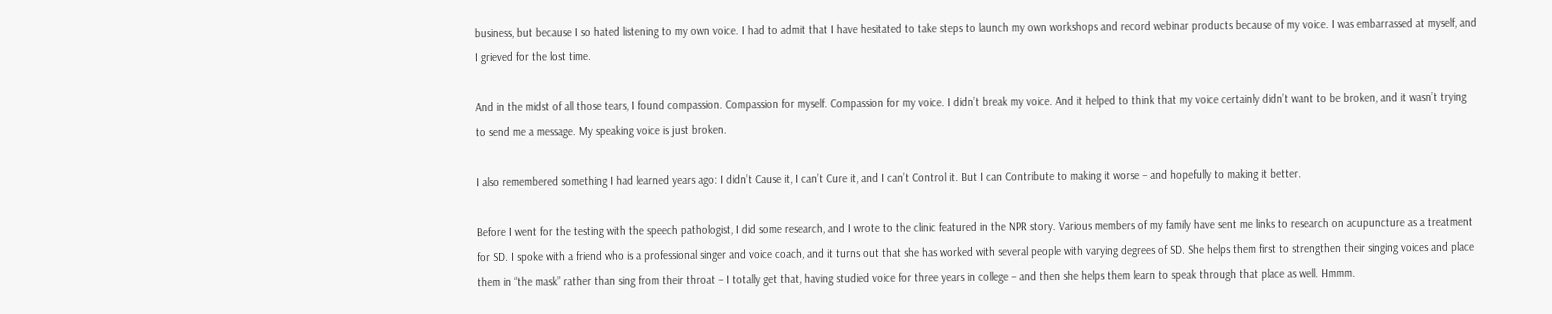business, but because I so hated listening to my own voice. I had to admit that I have hesitated to take steps to launch my own workshops and record webinar products because of my voice. I was embarrassed at myself, and I grieved for the lost time.

And in the midst of all those tears, I found compassion. Compassion for myself. Compassion for my voice. I didn’t break my voice. And it helped to think that my voice certainly didn’t want to be broken, and it wasn’t trying to send me a message. My speaking voice is just broken.

I also remembered something I had learned years ago: I didn’t Cause it, I can’t Cure it, and I can’t Control it. But I can Contribute to making it worse – and hopefully to making it better.

Before I went for the testing with the speech pathologist, I did some research, and I wrote to the clinic featured in the NPR story. Various members of my family have sent me links to research on acupuncture as a treatment for SD. I spoke with a friend who is a professional singer and voice coach, and it turns out that she has worked with several people with varying degrees of SD. She helps them first to strengthen their singing voices and place them in “the mask” rather than sing from their throat – I totally get that, having studied voice for three years in college – and then she helps them learn to speak through that place as well. Hmmm.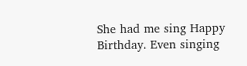She had me sing Happy Birthday. Even singing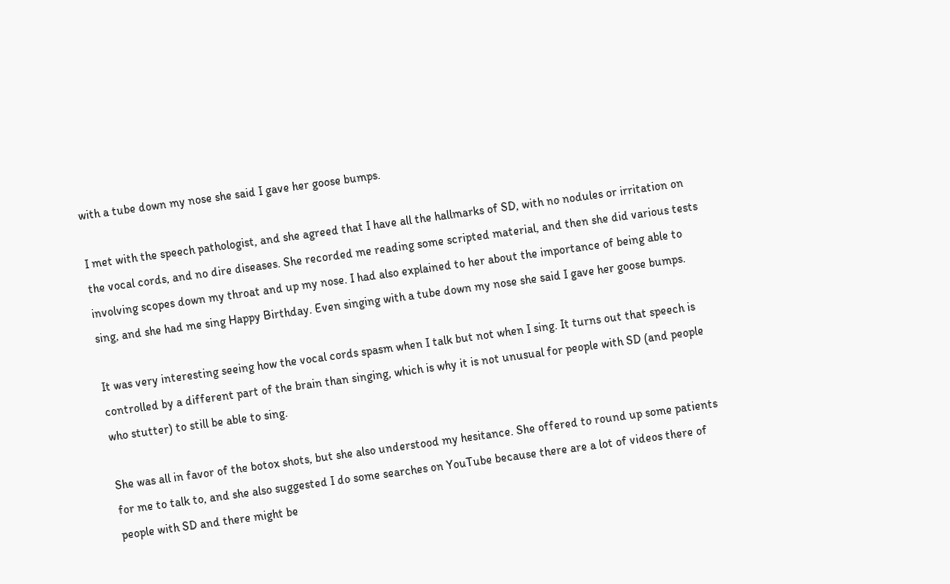with a tube down my nose she said I gave her goose bumps.

I met with the speech pathologist, and she agreed that I have all the hallmarks of SD, with no nodules or irritation on the vocal cords, and no dire diseases. She recorded me reading some scripted material, and then she did various tests involving scopes down my throat and up my nose. I had also explained to her about the importance of being able to sing, and she had me sing Happy Birthday. Even singing with a tube down my nose she said I gave her goose bumps.

It was very interesting seeing how the vocal cords spasm when I talk but not when I sing. It turns out that speech is controlled by a different part of the brain than singing, which is why it is not unusual for people with SD (and people who stutter) to still be able to sing.

She was all in favor of the botox shots, but she also understood my hesitance. She offered to round up some patients for me to talk to, and she also suggested I do some searches on YouTube because there are a lot of videos there of people with SD and there might be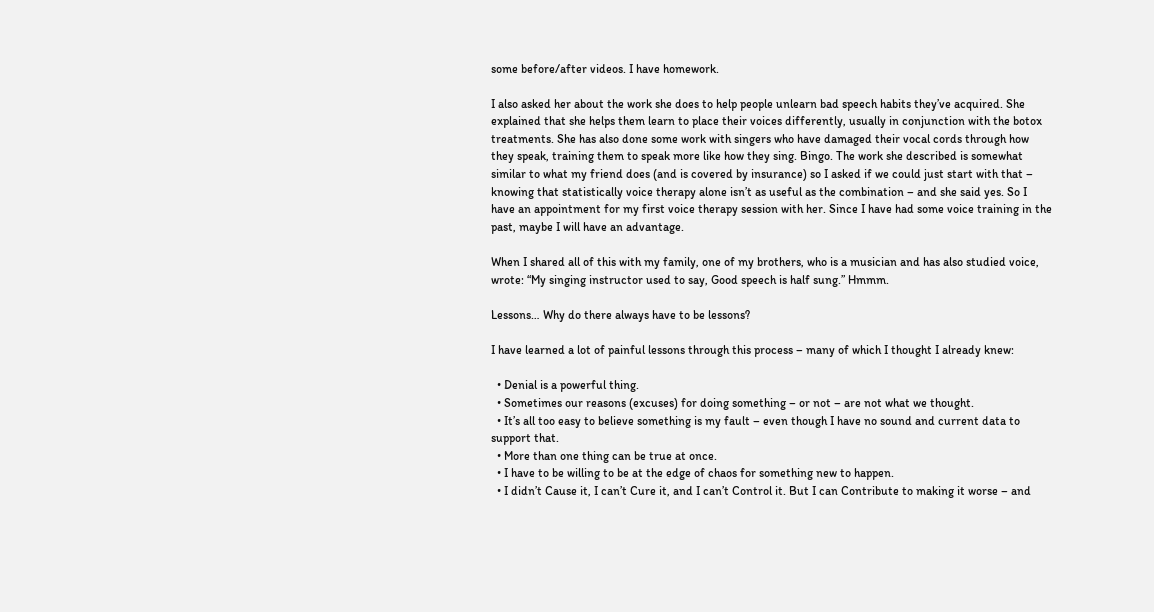some before/after videos. I have homework.

I also asked her about the work she does to help people unlearn bad speech habits they’ve acquired. She explained that she helps them learn to place their voices differently, usually in conjunction with the botox treatments. She has also done some work with singers who have damaged their vocal cords through how they speak, training them to speak more like how they sing. Bingo. The work she described is somewhat similar to what my friend does (and is covered by insurance) so I asked if we could just start with that – knowing that statistically voice therapy alone isn’t as useful as the combination – and she said yes. So I have an appointment for my first voice therapy session with her. Since I have had some voice training in the past, maybe I will have an advantage.

When I shared all of this with my family, one of my brothers, who is a musician and has also studied voice, wrote: “My singing instructor used to say, Good speech is half sung.” Hmmm.

Lessons… Why do there always have to be lessons?

I have learned a lot of painful lessons through this process – many of which I thought I already knew:

  • Denial is a powerful thing.
  • Sometimes our reasons (excuses) for doing something – or not – are not what we thought.
  • It’s all too easy to believe something is my fault – even though I have no sound and current data to support that.
  • More than one thing can be true at once.
  • I have to be willing to be at the edge of chaos for something new to happen.
  • I didn’t Cause it, I can’t Cure it, and I can’t Control it. But I can Contribute to making it worse – and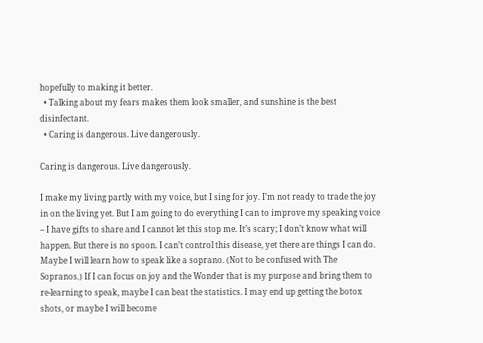hopefully to making it better.
  • Talking about my fears makes them look smaller, and sunshine is the best disinfectant.
  • Caring is dangerous. Live dangerously.

Caring is dangerous. Live dangerously.

I make my living partly with my voice, but I sing for joy. I’m not ready to trade the joy in on the living yet. But I am going to do everything I can to improve my speaking voice – I have gifts to share and I cannot let this stop me. It’s scary; I don’t know what will happen. But there is no spoon. I can’t control this disease, yet there are things I can do. Maybe I will learn how to speak like a soprano. (Not to be confused with The Sopranos.) If I can focus on joy and the Wonder that is my purpose and bring them to re-learning to speak, maybe I can beat the statistics. I may end up getting the botox shots, or maybe I will become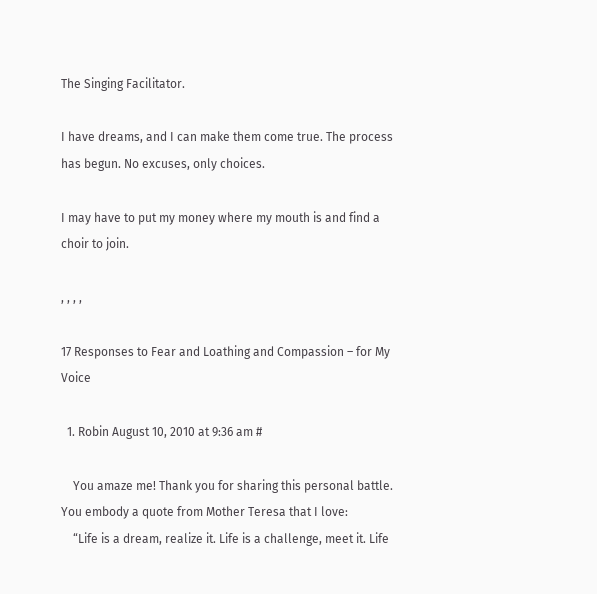The Singing Facilitator.

I have dreams, and I can make them come true. The process has begun. No excuses, only choices.

I may have to put my money where my mouth is and find a choir to join.

, , , ,

17 Responses to Fear and Loathing and Compassion – for My Voice

  1. Robin August 10, 2010 at 9:36 am #

    You amaze me! Thank you for sharing this personal battle. You embody a quote from Mother Teresa that I love:
    “Life is a dream, realize it. Life is a challenge, meet it. Life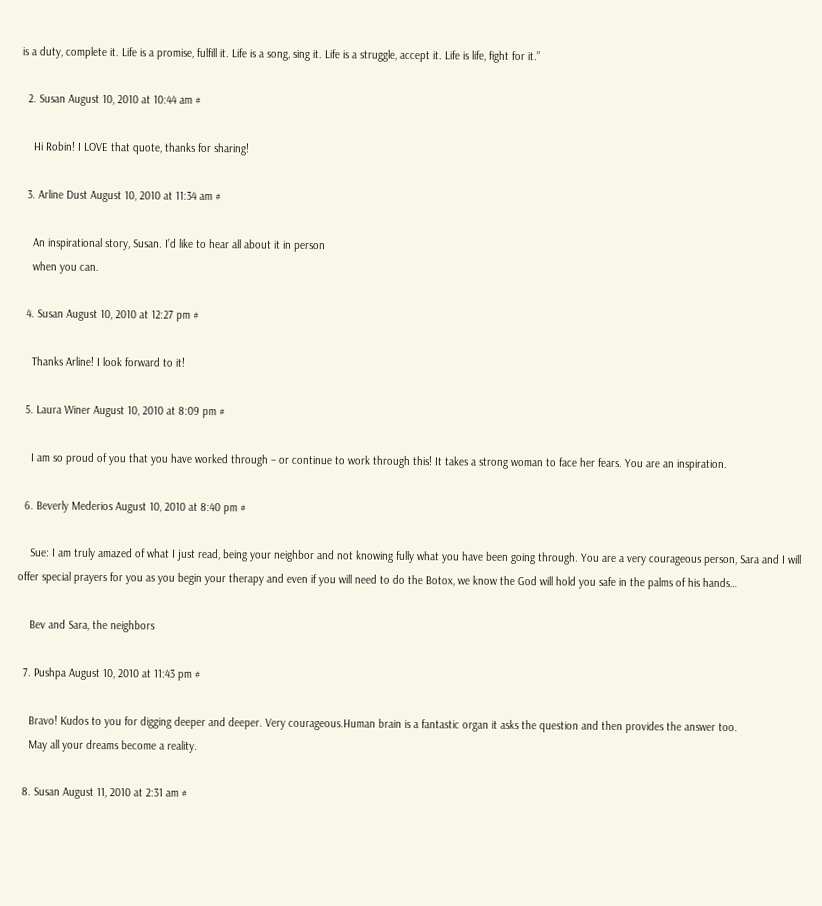is a duty, complete it. Life is a promise, fulfill it. Life is a song, sing it. Life is a struggle, accept it. Life is life, fight for it.”

  2. Susan August 10, 2010 at 10:44 am #

    Hi Robin! I LOVE that quote, thanks for sharing!

  3. Arline Dust August 10, 2010 at 11:34 am #

    An inspirational story, Susan. I’d like to hear all about it in person
    when you can.

  4. Susan August 10, 2010 at 12:27 pm #

    Thanks Arline! I look forward to it!

  5. Laura Winer August 10, 2010 at 8:09 pm #

    I am so proud of you that you have worked through – or continue to work through this! It takes a strong woman to face her fears. You are an inspiration.

  6. Beverly Mederios August 10, 2010 at 8:40 pm #

    Sue: I am truly amazed of what I just read, being your neighbor and not knowing fully what you have been going through. You are a very courageous person, Sara and I will offer special prayers for you as you begin your therapy and even if you will need to do the Botox, we know the God will hold you safe in the palms of his hands…

    Bev and Sara, the neighbors

  7. Pushpa August 10, 2010 at 11:43 pm #

    Bravo! Kudos to you for digging deeper and deeper. Very courageous.Human brain is a fantastic organ it asks the question and then provides the answer too.
    May all your dreams become a reality.

  8. Susan August 11, 2010 at 2:31 am #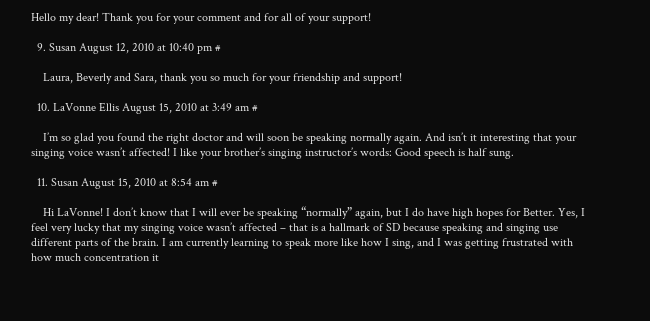Hello my dear! Thank you for your comment and for all of your support!

  9. Susan August 12, 2010 at 10:40 pm #

    Laura, Beverly and Sara, thank you so much for your friendship and support!

  10. LaVonne Ellis August 15, 2010 at 3:49 am #

    I’m so glad you found the right doctor and will soon be speaking normally again. And isn’t it interesting that your singing voice wasn’t affected! I like your brother’s singing instructor’s words: Good speech is half sung.

  11. Susan August 15, 2010 at 8:54 am #

    Hi LaVonne! I don’t know that I will ever be speaking “normally” again, but I do have high hopes for Better. Yes, I feel very lucky that my singing voice wasn’t affected – that is a hallmark of SD because speaking and singing use different parts of the brain. I am currently learning to speak more like how I sing, and I was getting frustrated with how much concentration it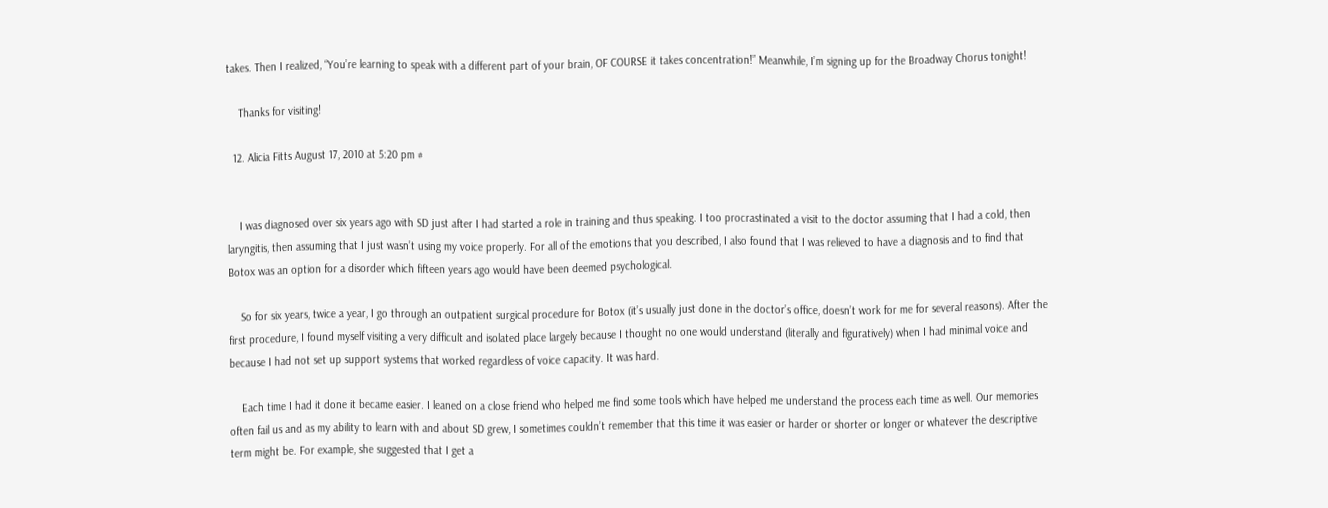takes. Then I realized, “You’re learning to speak with a different part of your brain, OF COURSE it takes concentration!” Meanwhile, I’m signing up for the Broadway Chorus tonight!

    Thanks for visiting!

  12. Alicia Fitts August 17, 2010 at 5:20 pm #


    I was diagnosed over six years ago with SD just after I had started a role in training and thus speaking. I too procrastinated a visit to the doctor assuming that I had a cold, then laryngitis, then assuming that I just wasn’t using my voice properly. For all of the emotions that you described, I also found that I was relieved to have a diagnosis and to find that Botox was an option for a disorder which fifteen years ago would have been deemed psychological.

    So for six years, twice a year, I go through an outpatient surgical procedure for Botox (it’s usually just done in the doctor’s office, doesn’t work for me for several reasons). After the first procedure, I found myself visiting a very difficult and isolated place largely because I thought no one would understand (literally and figuratively) when I had minimal voice and because I had not set up support systems that worked regardless of voice capacity. It was hard.

    Each time I had it done it became easier. I leaned on a close friend who helped me find some tools which have helped me understand the process each time as well. Our memories often fail us and as my ability to learn with and about SD grew, I sometimes couldn’t remember that this time it was easier or harder or shorter or longer or whatever the descriptive term might be. For example, she suggested that I get a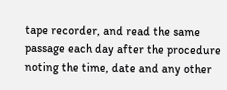tape recorder, and read the same passage each day after the procedure noting the time, date and any other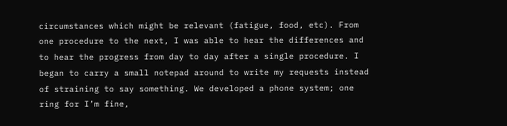circumstances which might be relevant (fatigue, food, etc). From one procedure to the next, I was able to hear the differences and to hear the progress from day to day after a single procedure. I began to carry a small notepad around to write my requests instead of straining to say something. We developed a phone system; one ring for I’m fine,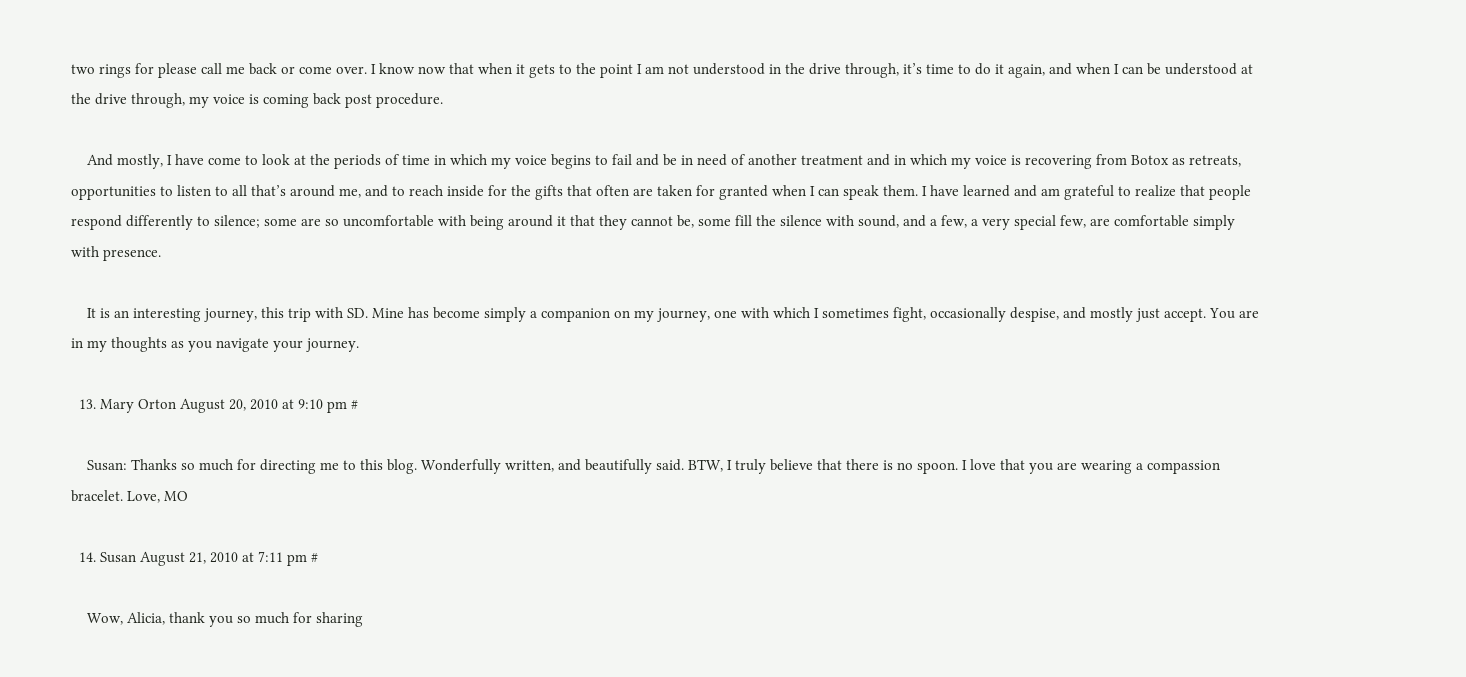two rings for please call me back or come over. I know now that when it gets to the point I am not understood in the drive through, it’s time to do it again, and when I can be understood at the drive through, my voice is coming back post procedure.

    And mostly, I have come to look at the periods of time in which my voice begins to fail and be in need of another treatment and in which my voice is recovering from Botox as retreats, opportunities to listen to all that’s around me, and to reach inside for the gifts that often are taken for granted when I can speak them. I have learned and am grateful to realize that people respond differently to silence; some are so uncomfortable with being around it that they cannot be, some fill the silence with sound, and a few, a very special few, are comfortable simply with presence.

    It is an interesting journey, this trip with SD. Mine has become simply a companion on my journey, one with which I sometimes fight, occasionally despise, and mostly just accept. You are in my thoughts as you navigate your journey.

  13. Mary Orton August 20, 2010 at 9:10 pm #

    Susan: Thanks so much for directing me to this blog. Wonderfully written, and beautifully said. BTW, I truly believe that there is no spoon. I love that you are wearing a compassion bracelet. Love, MO

  14. Susan August 21, 2010 at 7:11 pm #

    Wow, Alicia, thank you so much for sharing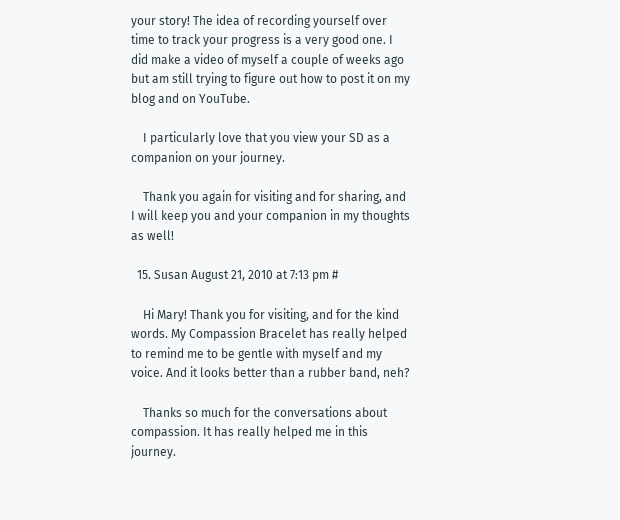your story! The idea of recording yourself over time to track your progress is a very good one. I did make a video of myself a couple of weeks ago but am still trying to figure out how to post it on my blog and on YouTube.

    I particularly love that you view your SD as a companion on your journey.

    Thank you again for visiting and for sharing, and I will keep you and your companion in my thoughts as well!

  15. Susan August 21, 2010 at 7:13 pm #

    Hi Mary! Thank you for visiting, and for the kind words. My Compassion Bracelet has really helped to remind me to be gentle with myself and my voice. And it looks better than a rubber band, neh?

    Thanks so much for the conversations about compassion. It has really helped me in this journey.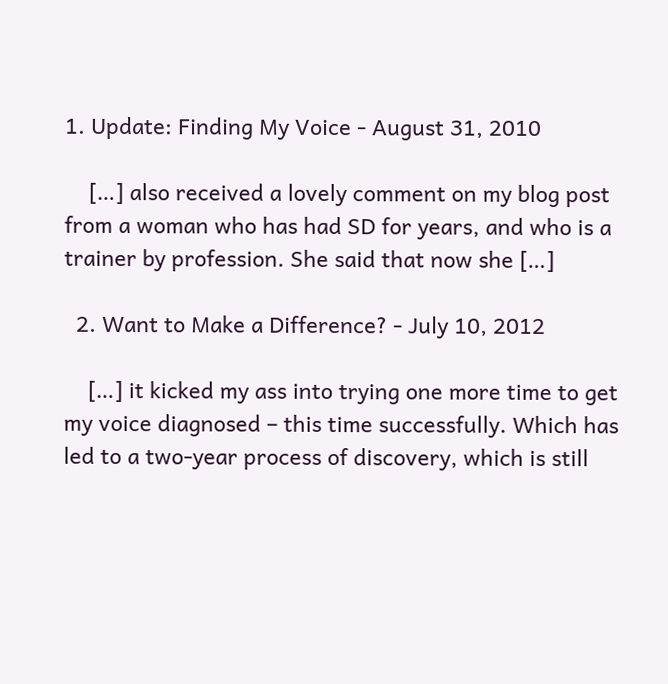1. Update: Finding My Voice - August 31, 2010

    […] also received a lovely comment on my blog post from a woman who has had SD for years, and who is a trainer by profession. She said that now she […]

  2. Want to Make a Difference? - July 10, 2012

    […] it kicked my ass into trying one more time to get my voice diagnosed – this time successfully. Which has led to a two-year process of discovery, which is still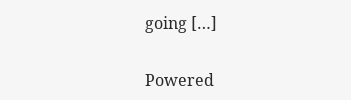going […]

Powered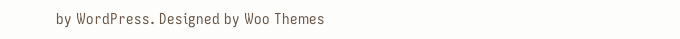by WordPress. Designed by Woo Themes